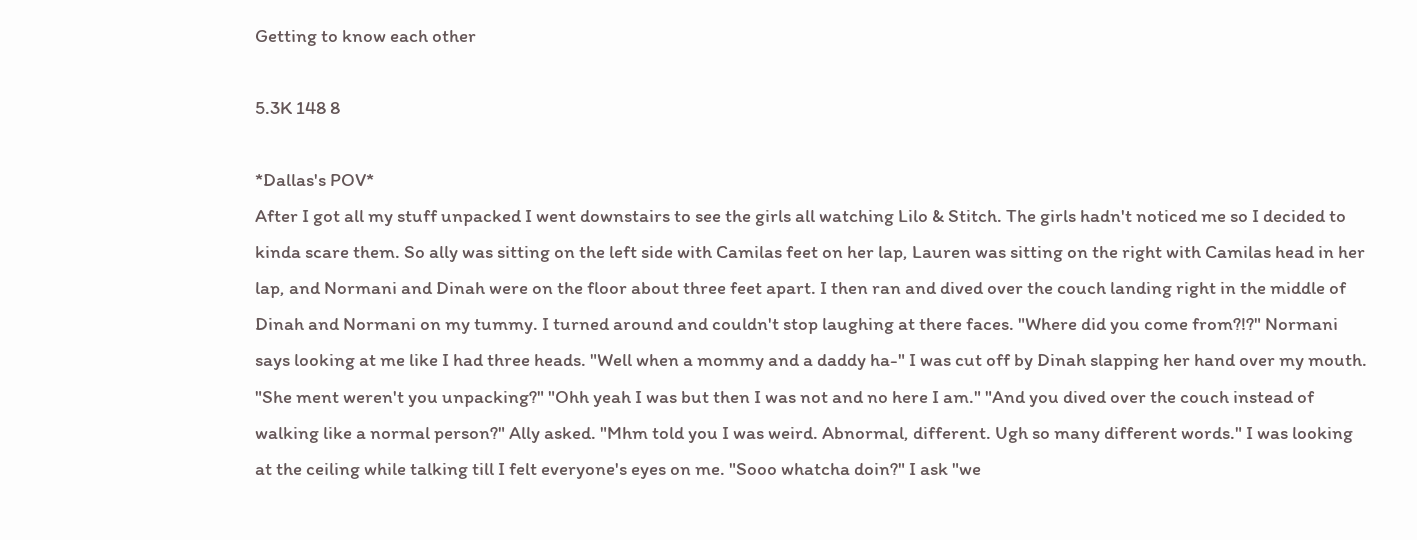Getting to know each other

5.3K 148 8

*Dallas's POV*
After I got all my stuff unpacked I went downstairs to see the girls all watching Lilo & Stitch. The girls hadn't noticed me so I decided to kinda scare them. So ally was sitting on the left side with Camilas feet on her lap, Lauren was sitting on the right with Camilas head in her lap, and Normani and Dinah were on the floor about three feet apart. I then ran and dived over the couch landing right in the middle of Dinah and Normani on my tummy. I turned around and couldn't stop laughing at there faces. "Where did you come from?!?" Normani says looking at me like I had three heads. "Well when a mommy and a daddy ha-" I was cut off by Dinah slapping her hand over my mouth. "She ment weren't you unpacking?" "Ohh yeah I was but then I was not and no here I am." "And you dived over the couch instead of walking like a normal person?" Ally asked. "Mhm told you I was weird. Abnormal, different. Ugh so many different words." I was looking at the ceiling while talking till I felt everyone's eyes on me. "Sooo whatcha doin?" I ask "we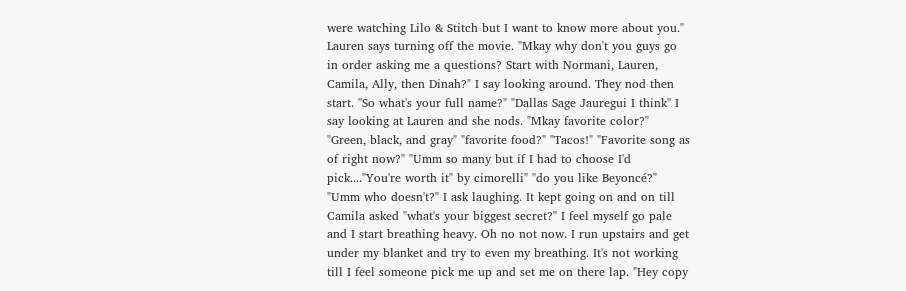were watching Lilo & Stitch but I want to know more about you." Lauren says turning off the movie. "Mkay why don't you guys go in order asking me a questions? Start with Normani, Lauren, Camila, Ally, then Dinah?" I say looking around. They nod then start. "So what's your full name?" "Dallas Sage Jauregui I think" I say looking at Lauren and she nods. "Mkay favorite color?" "Green, black, and gray" "favorite food?" "Tacos!" "Favorite song as of right now?" "Umm so many but if I had to choose I'd pick...."You're worth it" by cimorelli" "do you like Beyoncé?" "Umm who doesn't?" I ask laughing. It kept going on and on till Camila asked "what's your biggest secret?" I feel myself go pale and I start breathing heavy. Oh no not now. I run upstairs and get under my blanket and try to even my breathing. It's not working till I feel someone pick me up and set me on there lap. "Hey copy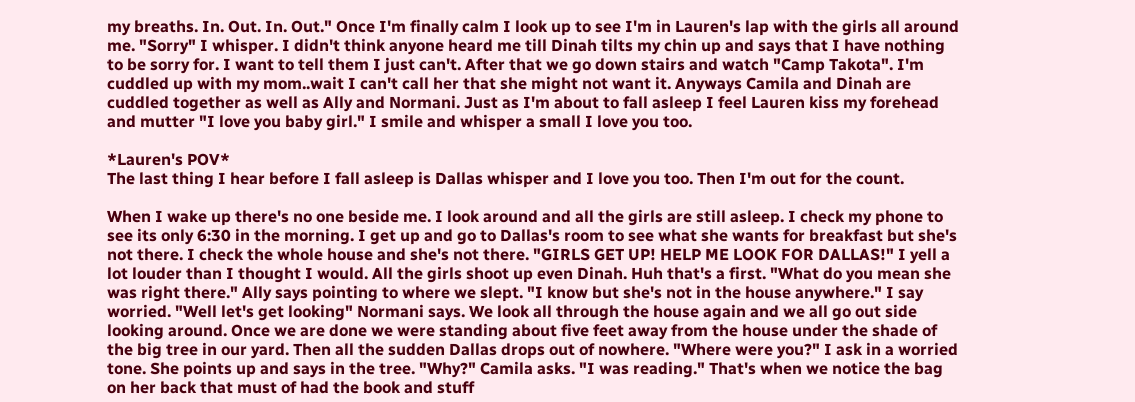my breaths. In. Out. In. Out." Once I'm finally calm I look up to see I'm in Lauren's lap with the girls all around me. "Sorry" I whisper. I didn't think anyone heard me till Dinah tilts my chin up and says that I have nothing to be sorry for. I want to tell them I just can't. After that we go down stairs and watch "Camp Takota". I'm cuddled up with my mom..wait I can't call her that she might not want it. Anyways Camila and Dinah are cuddled together as well as Ally and Normani. Just as I'm about to fall asleep I feel Lauren kiss my forehead and mutter "I love you baby girl." I smile and whisper a small I love you too.

*Lauren's POV*
The last thing I hear before I fall asleep is Dallas whisper and I love you too. Then I'm out for the count.

When I wake up there's no one beside me. I look around and all the girls are still asleep. I check my phone to see its only 6:30 in the morning. I get up and go to Dallas's room to see what she wants for breakfast but she's not there. I check the whole house and she's not there. "GIRLS GET UP! HELP ME LOOK FOR DALLAS!" I yell a lot louder than I thought I would. All the girls shoot up even Dinah. Huh that's a first. "What do you mean she was right there." Ally says pointing to where we slept. "I know but she's not in the house anywhere." I say worried. "Well let's get looking" Normani says. We look all through the house again and we all go out side looking around. Once we are done we were standing about five feet away from the house under the shade of the big tree in our yard. Then all the sudden Dallas drops out of nowhere. "Where were you?" I ask in a worried tone. She points up and says in the tree. "Why?" Camila asks. "I was reading." That's when we notice the bag on her back that must of had the book and stuff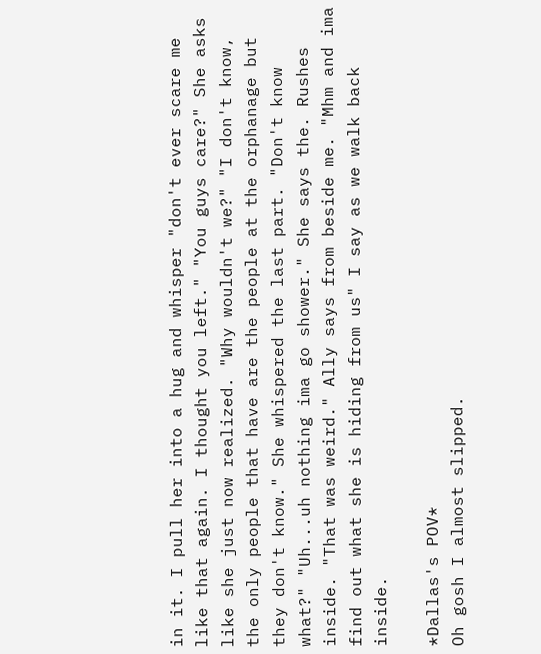in it. I pull her into a hug and whisper "don't ever scare me like that again. I thought you left." "You guys care?" She asks like she just now realized. "Why wouldn't we?" "I don't know, the only people that have are the people at the orphanage but they don't know." She whispered the last part. "Don't know what?" "Uh...uh nothing ima go shower." She says the. Rushes inside. "That was weird." Ally says from beside me. "Mhm and ima find out what she is hiding from us" I say as we walk back inside.

*Dallas's POV*
Oh gosh I almost slipped.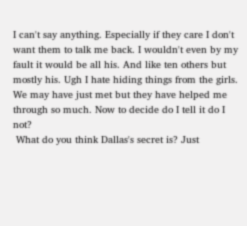I can't say anything. Especially if they care I don't want them to talk me back. I wouldn't even by my fault it would be all his. And like ten others but mostly his. Ugh I hate hiding things from the girls. We may have just met but they have helped me through so much. Now to decide do I tell it do I not?
 What do you think Dallas's secret is? Just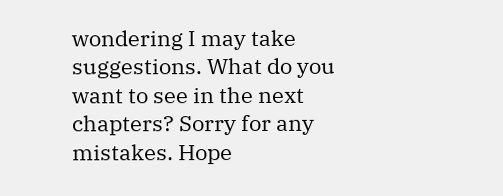wondering I may take suggestions. What do you want to see in the next chapters? Sorry for any mistakes. Hope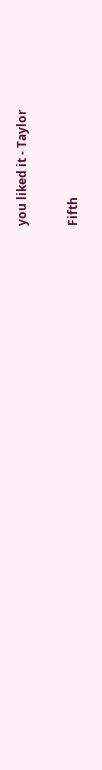you liked it - Taylor

Fifth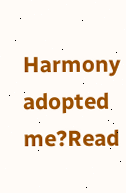Harmony adopted me?Read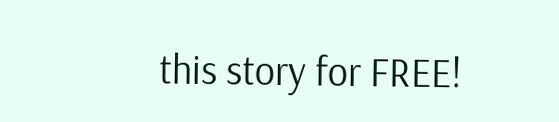this story for FREE!